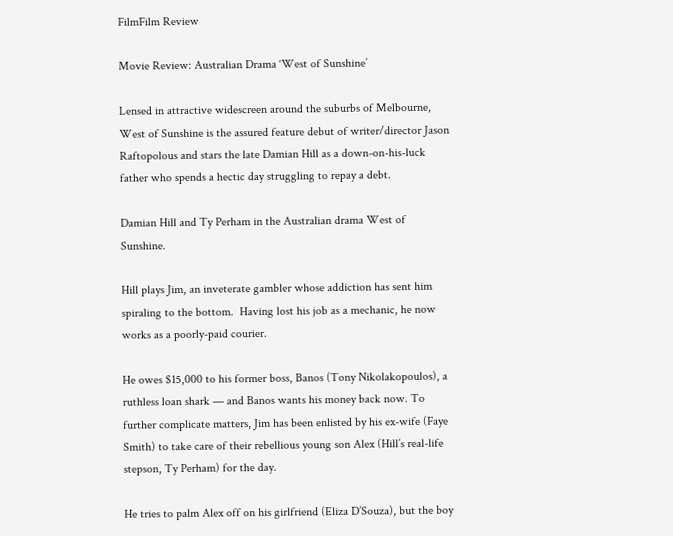FilmFilm Review

Movie Review: Australian Drama ‘West of Sunshine’

Lensed in attractive widescreen around the suburbs of Melbourne, West of Sunshine is the assured feature debut of writer/director Jason Raftopolous and stars the late Damian Hill as a down-on-his-luck father who spends a hectic day struggling to repay a debt.

Damian Hill and Ty Perham in the Australian drama West of Sunshine.

Hill plays Jim, an inveterate gambler whose addiction has sent him spiraling to the bottom.  Having lost his job as a mechanic, he now works as a poorly-paid courier.

He owes $15,000 to his former boss, Banos (Tony Nikolakopoulos), a ruthless loan shark — and Banos wants his money back now. To further complicate matters, Jim has been enlisted by his ex-wife (Faye Smith) to take care of their rebellious young son Alex (Hill’s real-life stepson, Ty Perham) for the day.

He tries to palm Alex off on his girlfriend (Eliza D’Souza), but the boy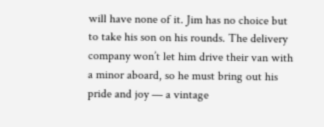will have none of it. Jim has no choice but to take his son on his rounds. The delivery company won’t let him drive their van with a minor aboard, so he must bring out his pride and joy — a vintage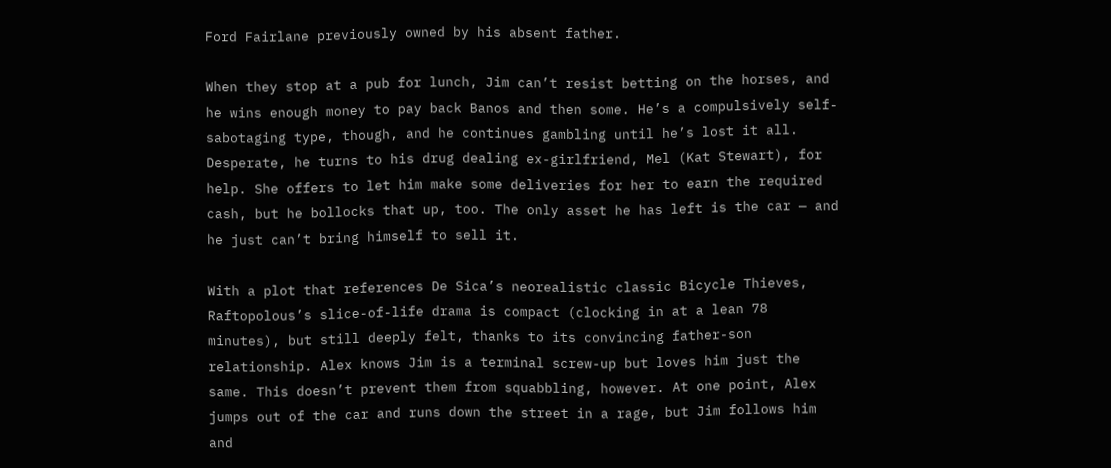Ford Fairlane previously owned by his absent father.

When they stop at a pub for lunch, Jim can’t resist betting on the horses, and he wins enough money to pay back Banos and then some. He’s a compulsively self-sabotaging type, though, and he continues gambling until he’s lost it all. Desperate, he turns to his drug dealing ex-girlfriend, Mel (Kat Stewart), for help. She offers to let him make some deliveries for her to earn the required cash, but he bollocks that up, too. The only asset he has left is the car — and he just can’t bring himself to sell it.

With a plot that references De Sica’s neorealistic classic Bicycle Thieves, Raftopolous’s slice-of-life drama is compact (clocking in at a lean 78 minutes), but still deeply felt, thanks to its convincing father-son relationship. Alex knows Jim is a terminal screw-up but loves him just the same. This doesn’t prevent them from squabbling, however. At one point, Alex jumps out of the car and runs down the street in a rage, but Jim follows him and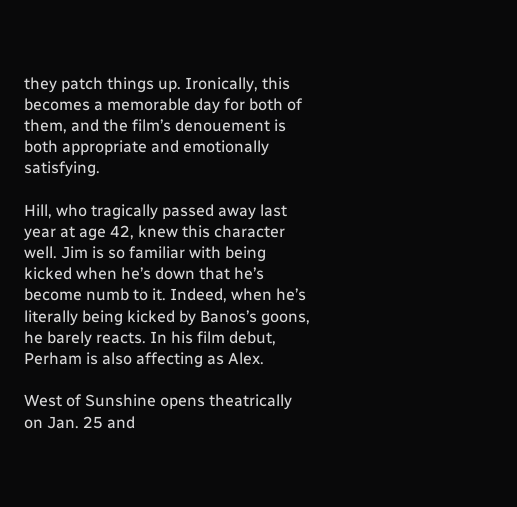they patch things up. Ironically, this becomes a memorable day for both of them, and the film’s denouement is both appropriate and emotionally satisfying.

Hill, who tragically passed away last year at age 42, knew this character well. Jim is so familiar with being kicked when he’s down that he’s become numb to it. Indeed, when he’s literally being kicked by Banos’s goons, he barely reacts. In his film debut, Perham is also affecting as Alex.

West of Sunshine opens theatrically on Jan. 25 and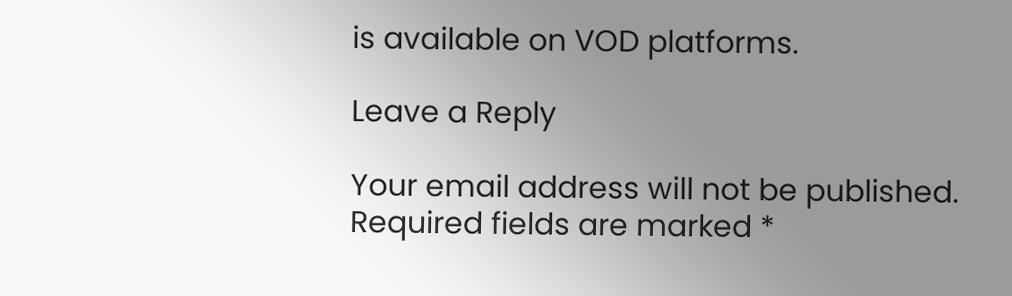is available on VOD platforms.

Leave a Reply

Your email address will not be published. Required fields are marked *